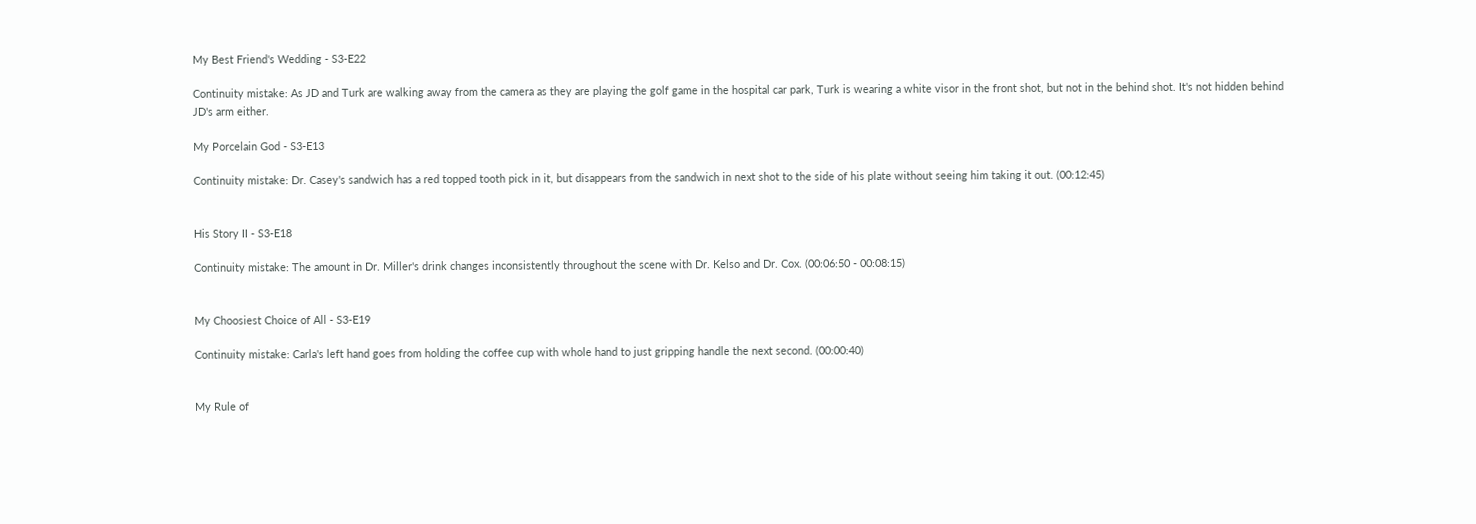My Best Friend's Wedding - S3-E22

Continuity mistake: As JD and Turk are walking away from the camera as they are playing the golf game in the hospital car park, Turk is wearing a white visor in the front shot, but not in the behind shot. It's not hidden behind JD's arm either.

My Porcelain God - S3-E13

Continuity mistake: Dr. Casey's sandwich has a red topped tooth pick in it, but disappears from the sandwich in next shot to the side of his plate without seeing him taking it out. (00:12:45)


His Story II - S3-E18

Continuity mistake: The amount in Dr. Miller's drink changes inconsistently throughout the scene with Dr. Kelso and Dr. Cox. (00:06:50 - 00:08:15)


My Choosiest Choice of All - S3-E19

Continuity mistake: Carla's left hand goes from holding the coffee cup with whole hand to just gripping handle the next second. (00:00:40)


My Rule of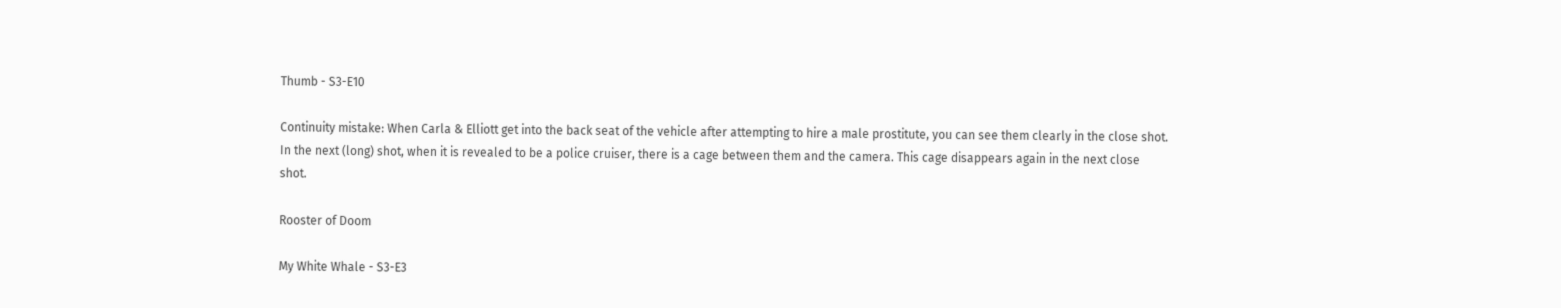Thumb - S3-E10

Continuity mistake: When Carla & Elliott get into the back seat of the vehicle after attempting to hire a male prostitute, you can see them clearly in the close shot. In the next (long) shot, when it is revealed to be a police cruiser, there is a cage between them and the camera. This cage disappears again in the next close shot.

Rooster of Doom

My White Whale - S3-E3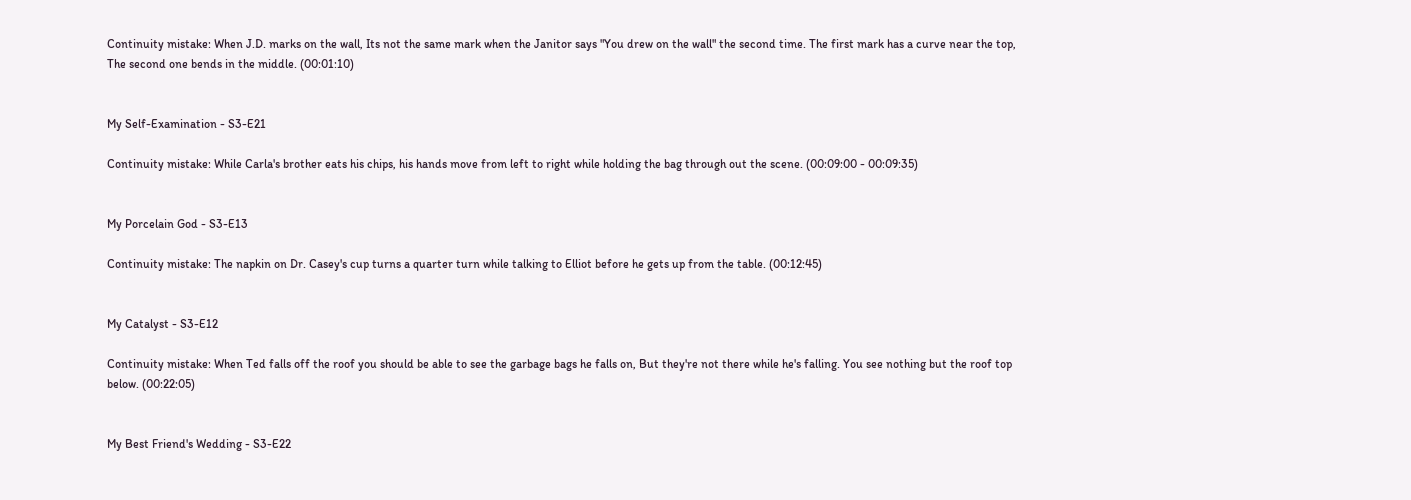Continuity mistake: When J.D. marks on the wall, Its not the same mark when the Janitor says "You drew on the wall" the second time. The first mark has a curve near the top, The second one bends in the middle. (00:01:10)


My Self-Examination - S3-E21

Continuity mistake: While Carla's brother eats his chips, his hands move from left to right while holding the bag through out the scene. (00:09:00 - 00:09:35)


My Porcelain God - S3-E13

Continuity mistake: The napkin on Dr. Casey's cup turns a quarter turn while talking to Elliot before he gets up from the table. (00:12:45)


My Catalyst - S3-E12

Continuity mistake: When Ted falls off the roof you should be able to see the garbage bags he falls on, But they're not there while he's falling. You see nothing but the roof top below. (00:22:05)


My Best Friend's Wedding - S3-E22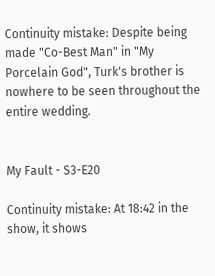Continuity mistake: Despite being made "Co-Best Man" in "My Porcelain God", Turk's brother is nowhere to be seen throughout the entire wedding.


My Fault - S3-E20

Continuity mistake: At 18:42 in the show, it shows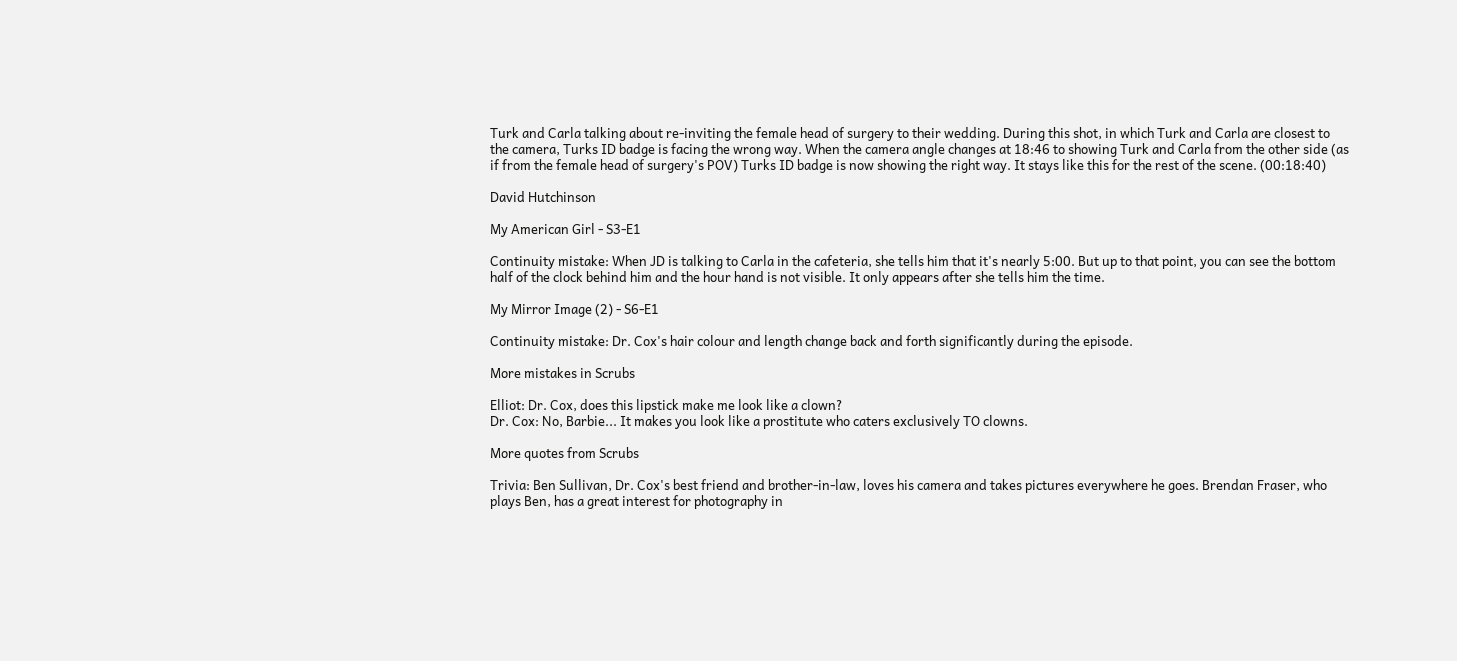Turk and Carla talking about re-inviting the female head of surgery to their wedding. During this shot, in which Turk and Carla are closest to the camera, Turks ID badge is facing the wrong way. When the camera angle changes at 18:46 to showing Turk and Carla from the other side (as if from the female head of surgery's POV) Turks ID badge is now showing the right way. It stays like this for the rest of the scene. (00:18:40)

David Hutchinson

My American Girl - S3-E1

Continuity mistake: When JD is talking to Carla in the cafeteria, she tells him that it's nearly 5:00. But up to that point, you can see the bottom half of the clock behind him and the hour hand is not visible. It only appears after she tells him the time.

My Mirror Image (2) - S6-E1

Continuity mistake: Dr. Cox's hair colour and length change back and forth significantly during the episode.

More mistakes in Scrubs

Elliot: Dr. Cox, does this lipstick make me look like a clown?
Dr. Cox: No, Barbie... It makes you look like a prostitute who caters exclusively TO clowns.

More quotes from Scrubs

Trivia: Ben Sullivan, Dr. Cox's best friend and brother-in-law, loves his camera and takes pictures everywhere he goes. Brendan Fraser, who plays Ben, has a great interest for photography in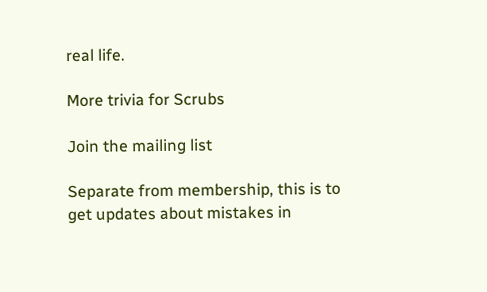real life.

More trivia for Scrubs

Join the mailing list

Separate from membership, this is to get updates about mistakes in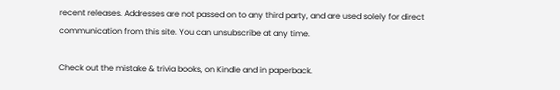recent releases. Addresses are not passed on to any third party, and are used solely for direct communication from this site. You can unsubscribe at any time.

Check out the mistake & trivia books, on Kindle and in paperback.